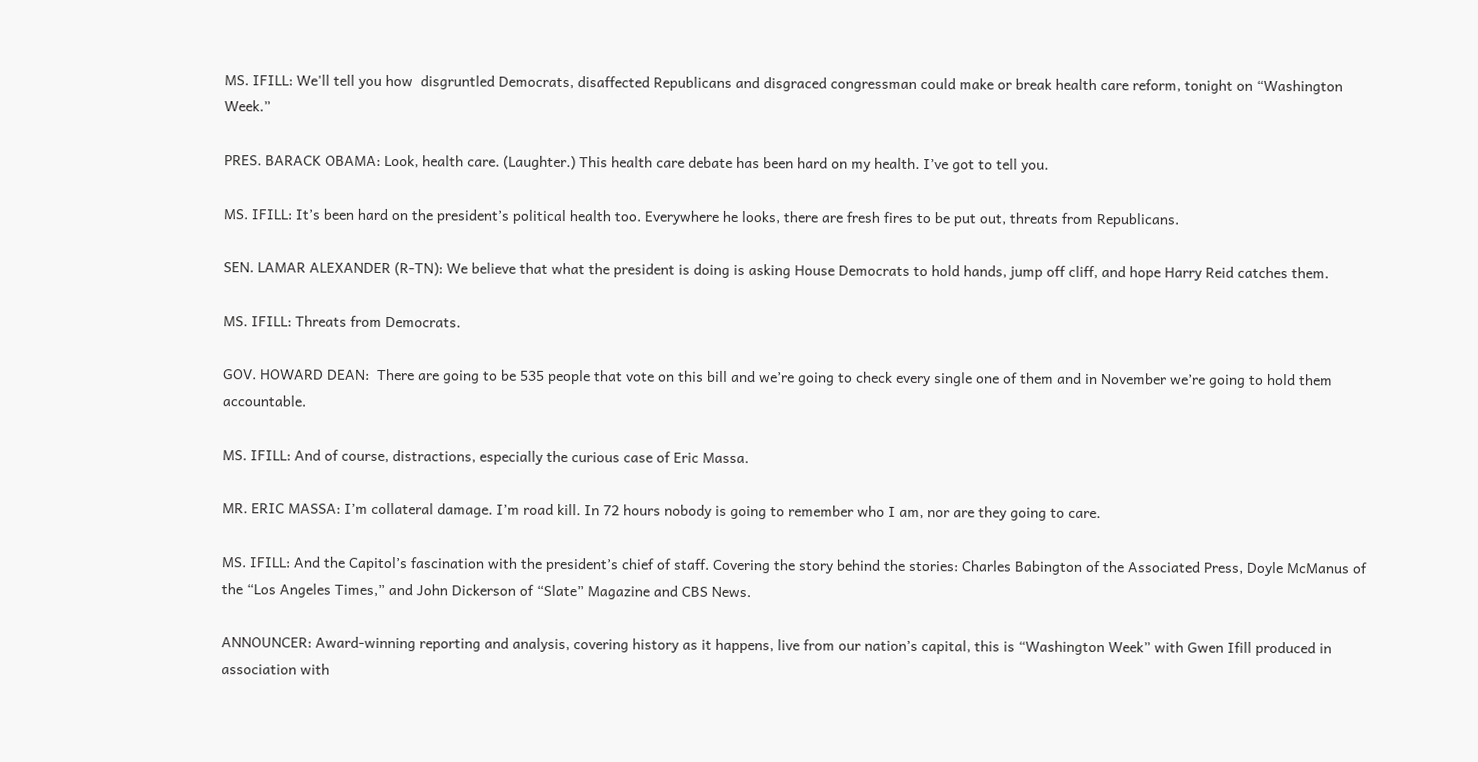MS. IFILL: We'll tell you how  disgruntled Democrats, disaffected Republicans and disgraced congressman could make or break health care reform, tonight on “Washington Week.”

PRES. BARACK OBAMA: Look, health care. (Laughter.) This health care debate has been hard on my health. I’ve got to tell you.

MS. IFILL: It’s been hard on the president’s political health too. Everywhere he looks, there are fresh fires to be put out, threats from Republicans.

SEN. LAMAR ALEXANDER (R-TN): We believe that what the president is doing is asking House Democrats to hold hands, jump off cliff, and hope Harry Reid catches them.

MS. IFILL: Threats from Democrats.

GOV. HOWARD DEAN:  There are going to be 535 people that vote on this bill and we’re going to check every single one of them and in November we’re going to hold them accountable.

MS. IFILL: And of course, distractions, especially the curious case of Eric Massa.

MR. ERIC MASSA: I’m collateral damage. I’m road kill. In 72 hours nobody is going to remember who I am, nor are they going to care.

MS. IFILL: And the Capitol’s fascination with the president’s chief of staff. Covering the story behind the stories: Charles Babington of the Associated Press, Doyle McManus of the “Los Angeles Times,” and John Dickerson of “Slate” Magazine and CBS News.

ANNOUNCER: Award-winning reporting and analysis, covering history as it happens, live from our nation’s capital, this is “Washington Week” with Gwen Ifill produced in association with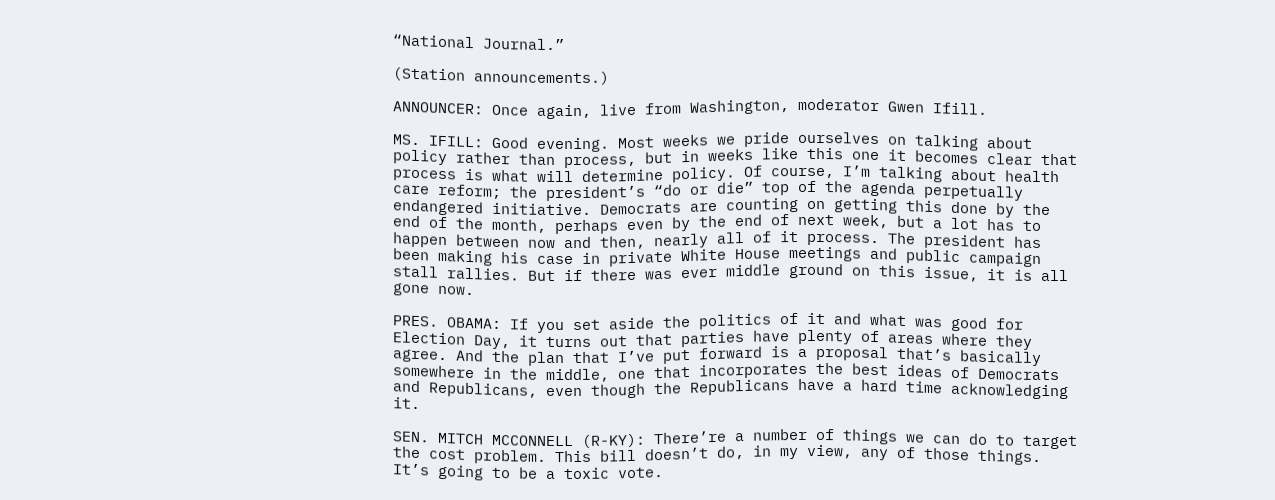“National Journal.”

(Station announcements.)

ANNOUNCER: Once again, live from Washington, moderator Gwen Ifill.

MS. IFILL: Good evening. Most weeks we pride ourselves on talking about policy rather than process, but in weeks like this one it becomes clear that process is what will determine policy. Of course, I’m talking about health care reform; the president’s “do or die” top of the agenda perpetually endangered initiative. Democrats are counting on getting this done by the end of the month, perhaps even by the end of next week, but a lot has to happen between now and then, nearly all of it process. The president has been making his case in private White House meetings and public campaign stall rallies. But if there was ever middle ground on this issue, it is all gone now.

PRES. OBAMA: If you set aside the politics of it and what was good for Election Day, it turns out that parties have plenty of areas where they agree. And the plan that I’ve put forward is a proposal that’s basically somewhere in the middle, one that incorporates the best ideas of Democrats and Republicans, even though the Republicans have a hard time acknowledging it.

SEN. MITCH MCCONNELL (R-KY): There’re a number of things we can do to target the cost problem. This bill doesn’t do, in my view, any of those things. It’s going to be a toxic vote.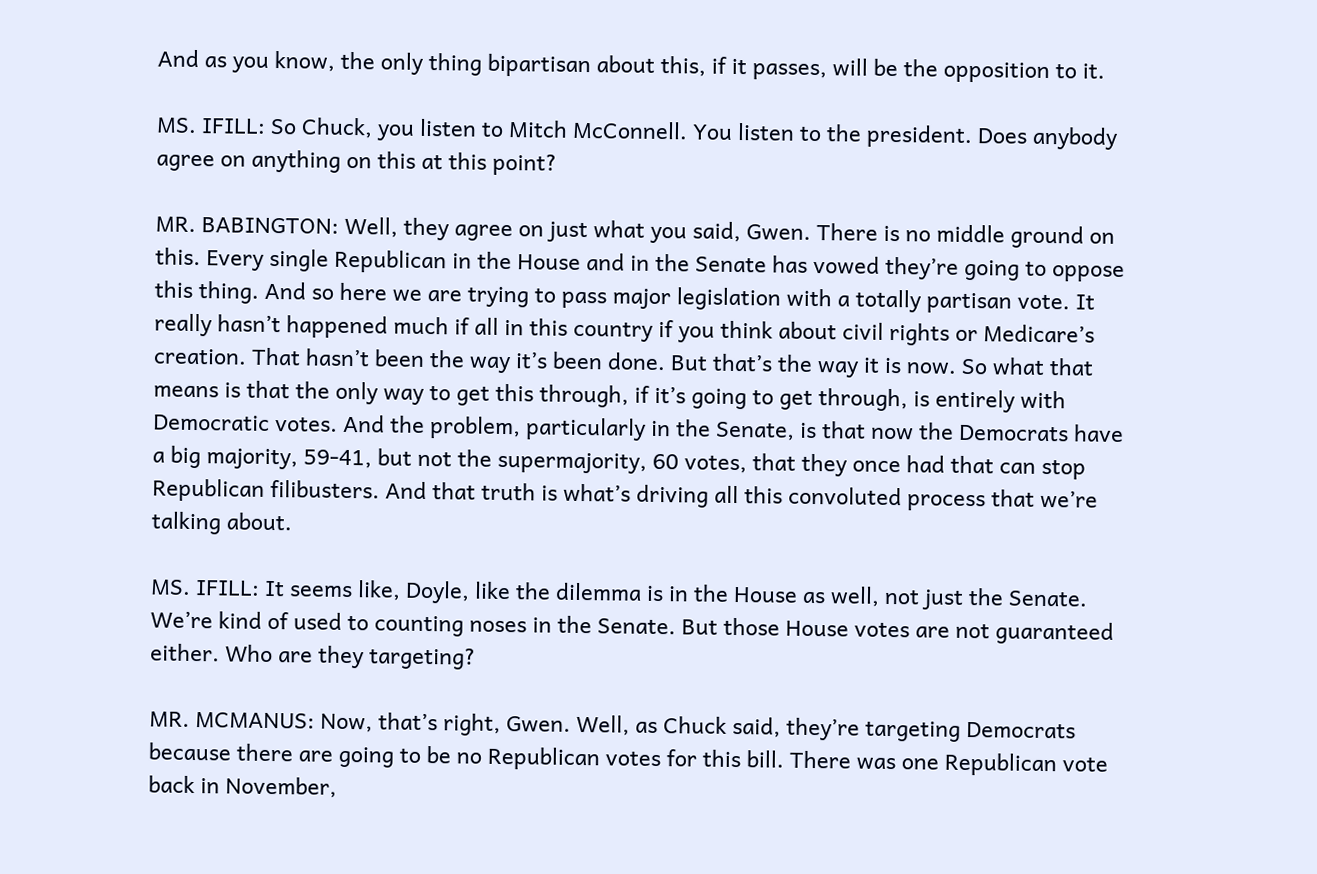And as you know, the only thing bipartisan about this, if it passes, will be the opposition to it.

MS. IFILL: So Chuck, you listen to Mitch McConnell. You listen to the president. Does anybody agree on anything on this at this point?

MR. BABINGTON: Well, they agree on just what you said, Gwen. There is no middle ground on this. Every single Republican in the House and in the Senate has vowed they’re going to oppose this thing. And so here we are trying to pass major legislation with a totally partisan vote. It really hasn’t happened much if all in this country if you think about civil rights or Medicare’s creation. That hasn’t been the way it’s been done. But that’s the way it is now. So what that means is that the only way to get this through, if it’s going to get through, is entirely with Democratic votes. And the problem, particularly in the Senate, is that now the Democrats have a big majority, 59-41, but not the supermajority, 60 votes, that they once had that can stop Republican filibusters. And that truth is what’s driving all this convoluted process that we’re talking about.

MS. IFILL: It seems like, Doyle, like the dilemma is in the House as well, not just the Senate. We’re kind of used to counting noses in the Senate. But those House votes are not guaranteed either. Who are they targeting?

MR. MCMANUS: Now, that’s right, Gwen. Well, as Chuck said, they’re targeting Democrats because there are going to be no Republican votes for this bill. There was one Republican vote back in November,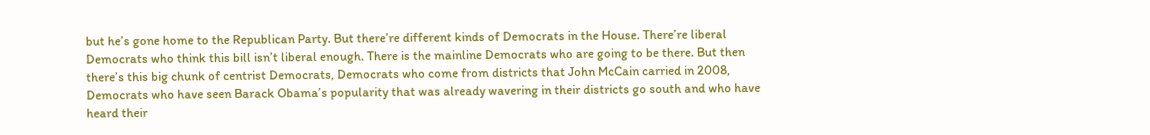but he’s gone home to the Republican Party. But there’re different kinds of Democrats in the House. There’re liberal Democrats who think this bill isn’t liberal enough. There is the mainline Democrats who are going to be there. But then there’s this big chunk of centrist Democrats, Democrats who come from districts that John McCain carried in 2008, Democrats who have seen Barack Obama’s popularity that was already wavering in their districts go south and who have heard their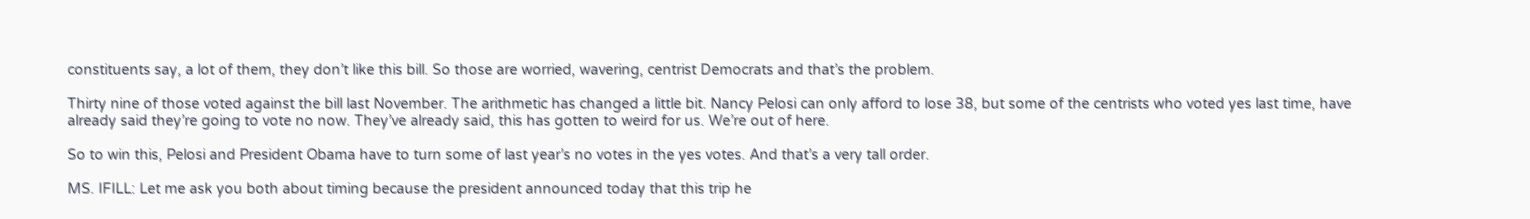constituents say, a lot of them, they don’t like this bill. So those are worried, wavering, centrist Democrats and that’s the problem.

Thirty nine of those voted against the bill last November. The arithmetic has changed a little bit. Nancy Pelosi can only afford to lose 38, but some of the centrists who voted yes last time, have already said they’re going to vote no now. They’ve already said, this has gotten to weird for us. We’re out of here.

So to win this, Pelosi and President Obama have to turn some of last year’s no votes in the yes votes. And that’s a very tall order.

MS. IFILL: Let me ask you both about timing because the president announced today that this trip he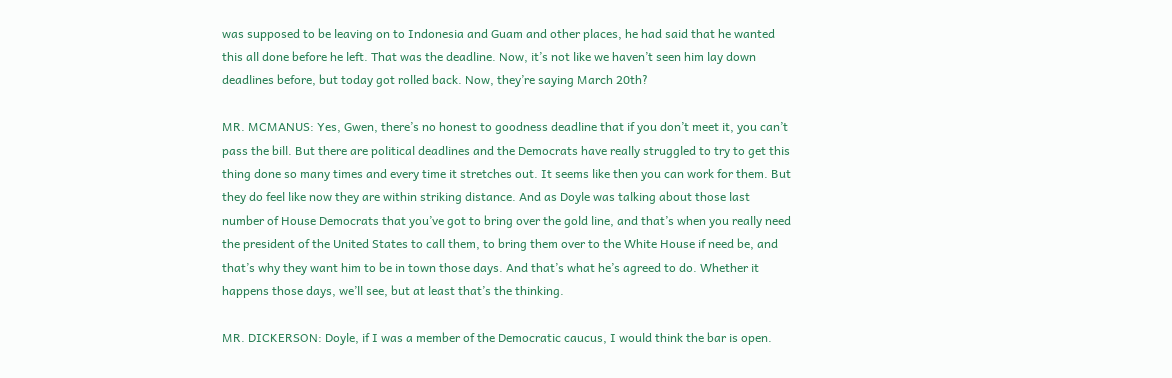was supposed to be leaving on to Indonesia and Guam and other places, he had said that he wanted this all done before he left. That was the deadline. Now, it’s not like we haven’t seen him lay down deadlines before, but today got rolled back. Now, they’re saying March 20th?

MR. MCMANUS: Yes, Gwen, there’s no honest to goodness deadline that if you don’t meet it, you can’t pass the bill. But there are political deadlines and the Democrats have really struggled to try to get this thing done so many times and every time it stretches out. It seems like then you can work for them. But they do feel like now they are within striking distance. And as Doyle was talking about those last number of House Democrats that you’ve got to bring over the gold line, and that’s when you really need the president of the United States to call them, to bring them over to the White House if need be, and that’s why they want him to be in town those days. And that’s what he’s agreed to do. Whether it happens those days, we’ll see, but at least that’s the thinking.

MR. DICKERSON: Doyle, if I was a member of the Democratic caucus, I would think the bar is open.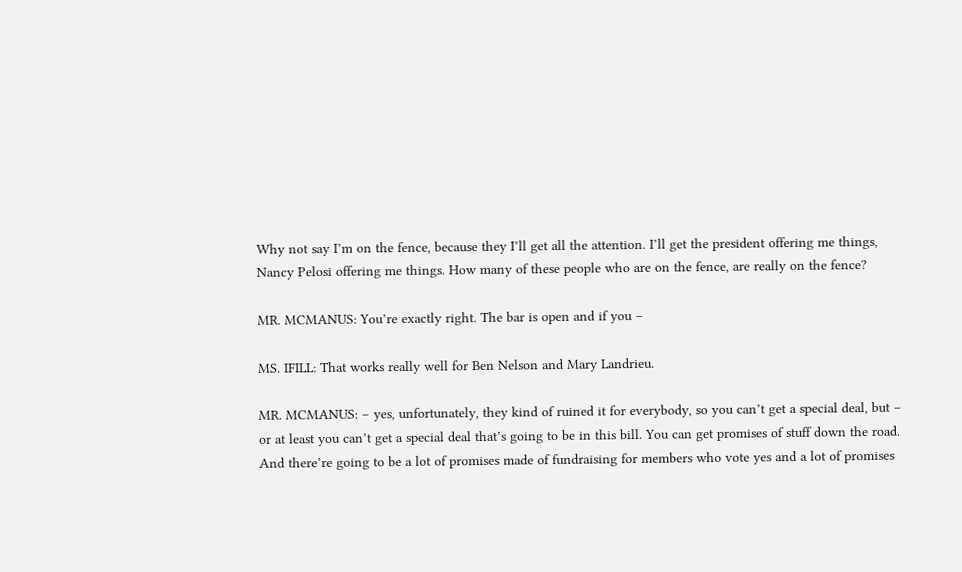Why not say I’m on the fence, because they I’ll get all the attention. I’ll get the president offering me things, Nancy Pelosi offering me things. How many of these people who are on the fence, are really on the fence?

MR. MCMANUS: You’re exactly right. The bar is open and if you –

MS. IFILL: That works really well for Ben Nelson and Mary Landrieu.

MR. MCMANUS: – yes, unfortunately, they kind of ruined it for everybody, so you can’t get a special deal, but – or at least you can’t get a special deal that’s going to be in this bill. You can get promises of stuff down the road. And there’re going to be a lot of promises made of fundraising for members who vote yes and a lot of promises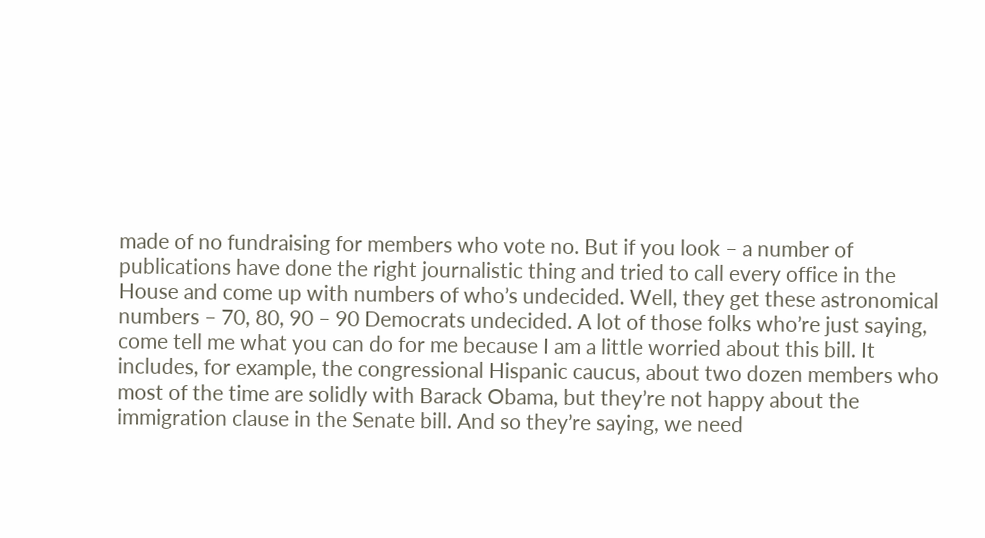made of no fundraising for members who vote no. But if you look – a number of publications have done the right journalistic thing and tried to call every office in the House and come up with numbers of who’s undecided. Well, they get these astronomical numbers – 70, 80, 90 – 90 Democrats undecided. A lot of those folks who’re just saying, come tell me what you can do for me because I am a little worried about this bill. It includes, for example, the congressional Hispanic caucus, about two dozen members who most of the time are solidly with Barack Obama, but they’re not happy about the immigration clause in the Senate bill. And so they’re saying, we need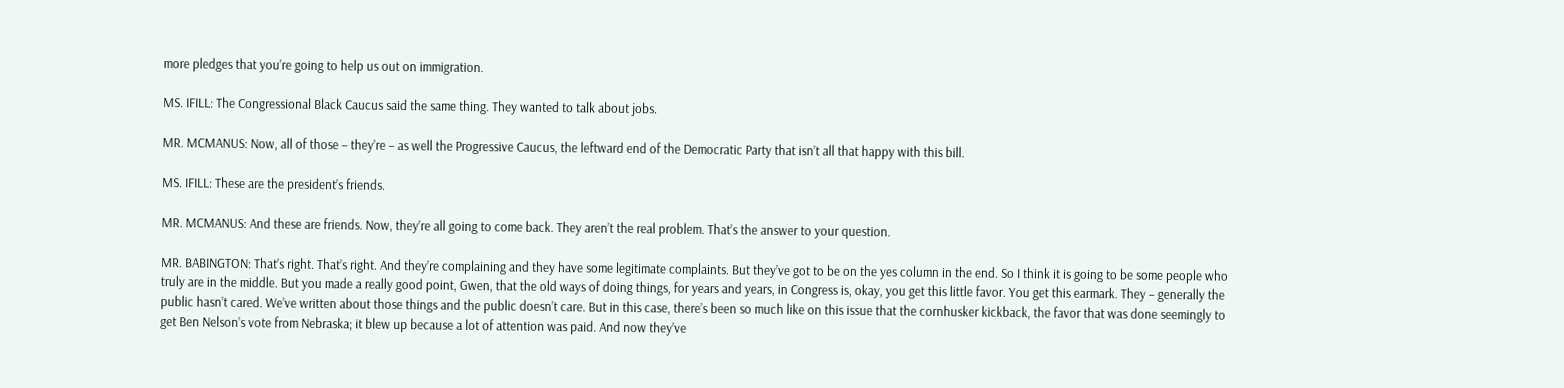more pledges that you’re going to help us out on immigration.

MS. IFILL: The Congressional Black Caucus said the same thing. They wanted to talk about jobs.

MR. MCMANUS: Now, all of those – they’re – as well the Progressive Caucus, the leftward end of the Democratic Party that isn’t all that happy with this bill.

MS. IFILL: These are the president’s friends.

MR. MCMANUS: And these are friends. Now, they’re all going to come back. They aren’t the real problem. That’s the answer to your question.

MR. BABINGTON: That’s right. That’s right. And they’re complaining and they have some legitimate complaints. But they’ve got to be on the yes column in the end. So I think it is going to be some people who truly are in the middle. But you made a really good point, Gwen, that the old ways of doing things, for years and years, in Congress is, okay, you get this little favor. You get this earmark. They – generally the public hasn’t cared. We’ve written about those things and the public doesn’t care. But in this case, there’s been so much like on this issue that the cornhusker kickback, the favor that was done seemingly to get Ben Nelson’s vote from Nebraska; it blew up because a lot of attention was paid. And now they’ve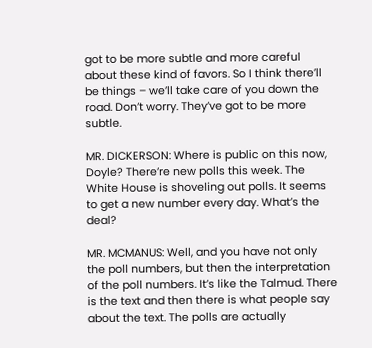got to be more subtle and more careful about these kind of favors. So I think there’ll be things – we’ll take care of you down the road. Don’t worry. They’ve got to be more subtle.

MR. DICKERSON: Where is public on this now, Doyle? There’re new polls this week. The White House is shoveling out polls. It seems to get a new number every day. What’s the deal?

MR. MCMANUS: Well, and you have not only the poll numbers, but then the interpretation of the poll numbers. It’s like the Talmud. There is the text and then there is what people say about the text. The polls are actually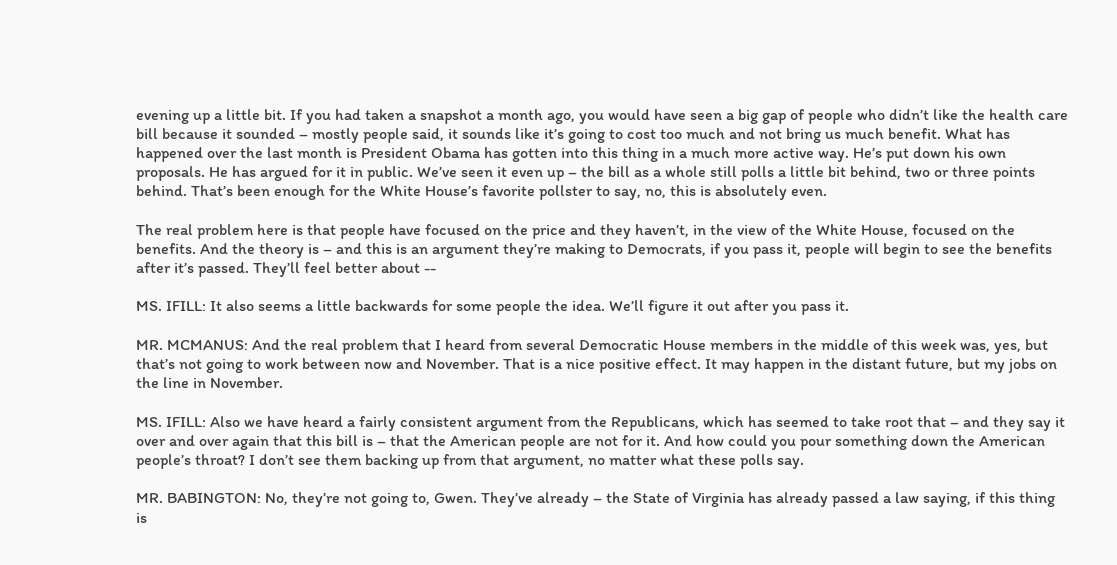evening up a little bit. If you had taken a snapshot a month ago, you would have seen a big gap of people who didn’t like the health care bill because it sounded – mostly people said, it sounds like it’s going to cost too much and not bring us much benefit. What has happened over the last month is President Obama has gotten into this thing in a much more active way. He’s put down his own proposals. He has argued for it in public. We’ve seen it even up – the bill as a whole still polls a little bit behind, two or three points behind. That’s been enough for the White House’s favorite pollster to say, no, this is absolutely even.

The real problem here is that people have focused on the price and they haven’t, in the view of the White House, focused on the benefits. And the theory is – and this is an argument they’re making to Democrats, if you pass it, people will begin to see the benefits after it’s passed. They’ll feel better about --

MS. IFILL: It also seems a little backwards for some people the idea. We’ll figure it out after you pass it.

MR. MCMANUS: And the real problem that I heard from several Democratic House members in the middle of this week was, yes, but that’s not going to work between now and November. That is a nice positive effect. It may happen in the distant future, but my jobs on the line in November.

MS. IFILL: Also we have heard a fairly consistent argument from the Republicans, which has seemed to take root that – and they say it over and over again that this bill is – that the American people are not for it. And how could you pour something down the American people’s throat? I don’t see them backing up from that argument, no matter what these polls say.

MR. BABINGTON: No, they’re not going to, Gwen. They’ve already – the State of Virginia has already passed a law saying, if this thing is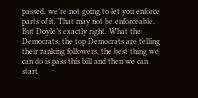passed, we’re not going to let you enforce parts of it. That may not be enforceable. But Doyle’s exactly right. What the Democrats, the top Democrats are telling their ranking followers, the best thing we can do is pass this bill and then we can start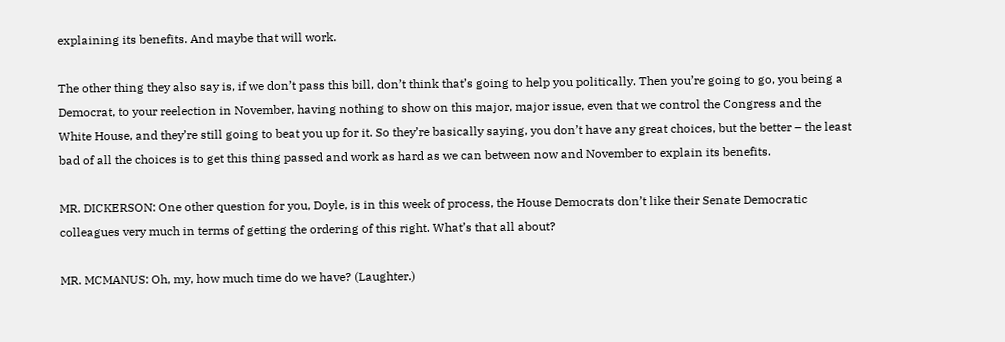explaining its benefits. And maybe that will work.

The other thing they also say is, if we don’t pass this bill, don’t think that’s going to help you politically. Then you’re going to go, you being a Democrat, to your reelection in November, having nothing to show on this major, major issue, even that we control the Congress and the White House, and they’re still going to beat you up for it. So they’re basically saying, you don’t have any great choices, but the better – the least bad of all the choices is to get this thing passed and work as hard as we can between now and November to explain its benefits.

MR. DICKERSON: One other question for you, Doyle, is in this week of process, the House Democrats don’t like their Senate Democratic colleagues very much in terms of getting the ordering of this right. What’s that all about?

MR. MCMANUS: Oh, my, how much time do we have? (Laughter.)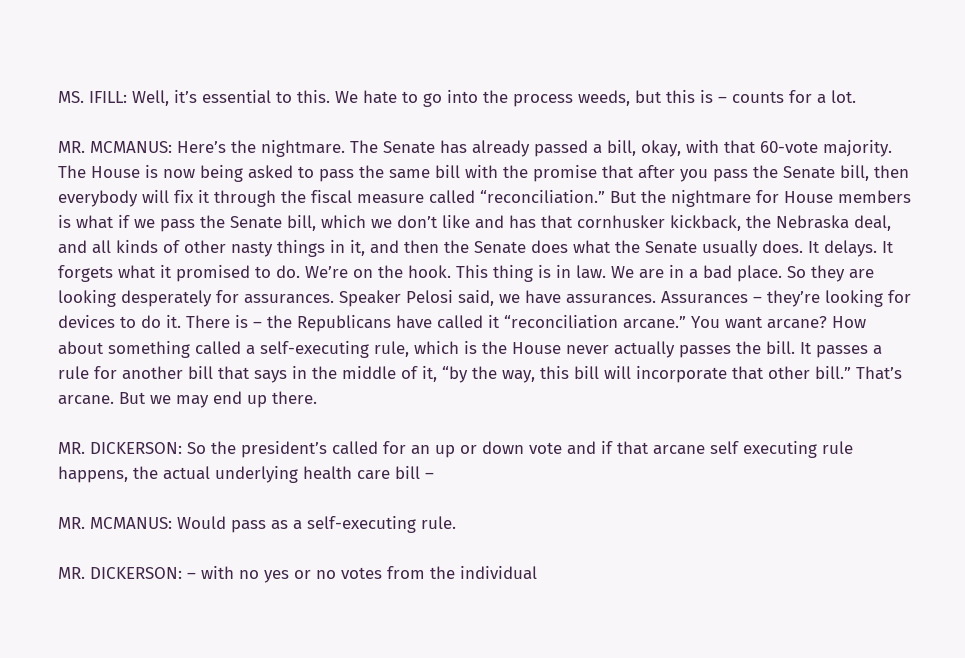MS. IFILL: Well, it’s essential to this. We hate to go into the process weeds, but this is – counts for a lot.

MR. MCMANUS: Here’s the nightmare. The Senate has already passed a bill, okay, with that 60-vote majority. The House is now being asked to pass the same bill with the promise that after you pass the Senate bill, then everybody will fix it through the fiscal measure called “reconciliation.” But the nightmare for House members is what if we pass the Senate bill, which we don’t like and has that cornhusker kickback, the Nebraska deal, and all kinds of other nasty things in it, and then the Senate does what the Senate usually does. It delays. It forgets what it promised to do. We’re on the hook. This thing is in law. We are in a bad place. So they are looking desperately for assurances. Speaker Pelosi said, we have assurances. Assurances – they’re looking for devices to do it. There is – the Republicans have called it “reconciliation arcane.” You want arcane? How about something called a self-executing rule, which is the House never actually passes the bill. It passes a rule for another bill that says in the middle of it, “by the way, this bill will incorporate that other bill.” That’s arcane. But we may end up there.

MR. DICKERSON: So the president’s called for an up or down vote and if that arcane self executing rule happens, the actual underlying health care bill –

MR. MCMANUS: Would pass as a self-executing rule.

MR. DICKERSON: – with no yes or no votes from the individual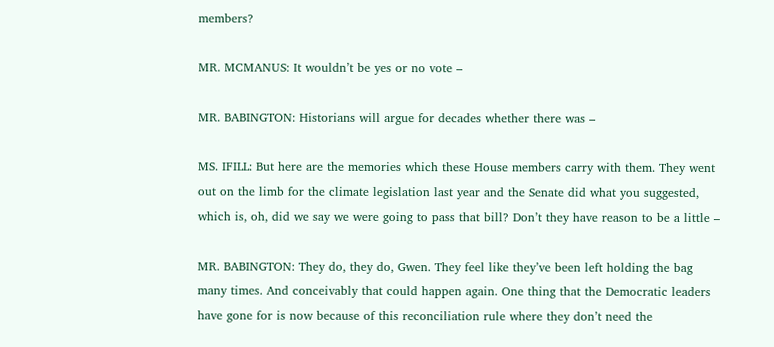members?

MR. MCMANUS: It wouldn’t be yes or no vote –

MR. BABINGTON: Historians will argue for decades whether there was –

MS. IFILL: But here are the memories which these House members carry with them. They went out on the limb for the climate legislation last year and the Senate did what you suggested, which is, oh, did we say we were going to pass that bill? Don’t they have reason to be a little –

MR. BABINGTON: They do, they do, Gwen. They feel like they’ve been left holding the bag many times. And conceivably that could happen again. One thing that the Democratic leaders have gone for is now because of this reconciliation rule where they don’t need the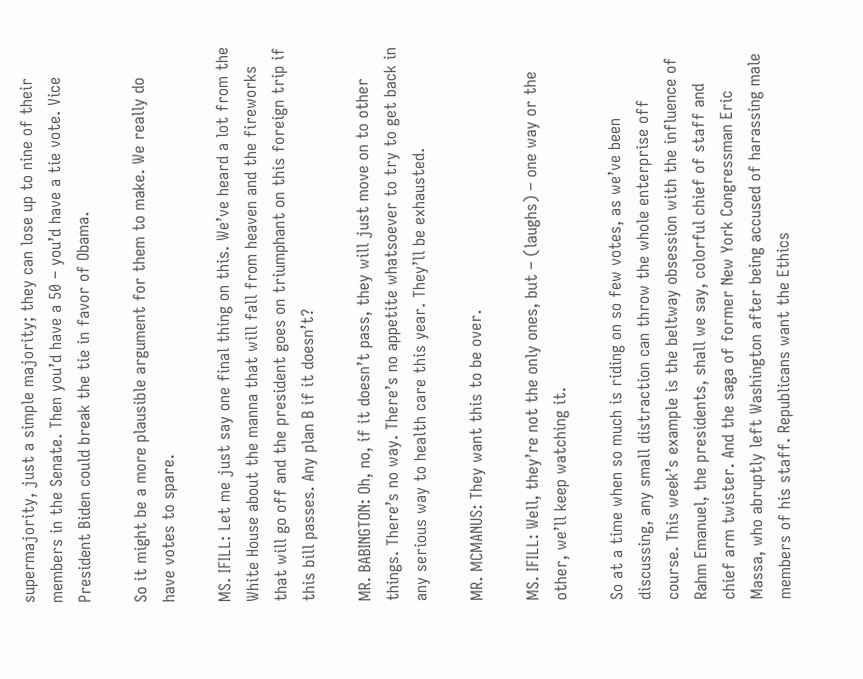supermajority, just a simple majority; they can lose up to nine of their members in the Senate. Then you’d have a 50 – you’d have a tie vote. Vice President Biden could break the tie in favor of Obama.

So it might be a more plausible argument for them to make. We really do have votes to spare.

MS. IFILL: Let me just say one final thing on this. We’ve heard a lot from the White House about the manna that will fall from heaven and the fireworks that will go off and the president goes on triumphant on this foreign trip if this bill passes. Any plan B if it doesn’t?

MR. BABINGTON: Oh, no, if it doesn’t pass, they will just move on to other things. There’s no way. There’s no appetite whatsoever to try to get back in any serious way to health care this year. They’ll be exhausted.

MR. MCMANUS: They want this to be over.

MS. IFILL: Well, they’re not the only ones, but – (laughs) – one way or the other, we’ll keep watching it.

So at a time when so much is riding on so few votes, as we’ve been discussing, any small distraction can throw the whole enterprise off course. This week’s example is the beltway obsession with the influence of Rahm Emanuel, the presidents, shall we say, colorful chief of staff and chief arm twister. And the saga of former New York Congressman Eric Massa, who abruptly left Washington after being accused of harassing male members of his staff. Republicans want the Ethics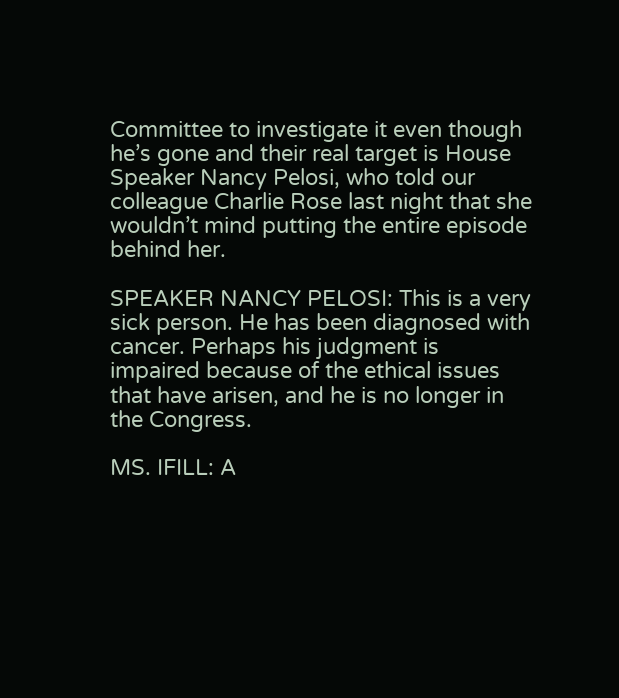Committee to investigate it even though he’s gone and their real target is House Speaker Nancy Pelosi, who told our colleague Charlie Rose last night that she wouldn’t mind putting the entire episode behind her.

SPEAKER NANCY PELOSI: This is a very sick person. He has been diagnosed with cancer. Perhaps his judgment is impaired because of the ethical issues that have arisen, and he is no longer in the Congress.

MS. IFILL: A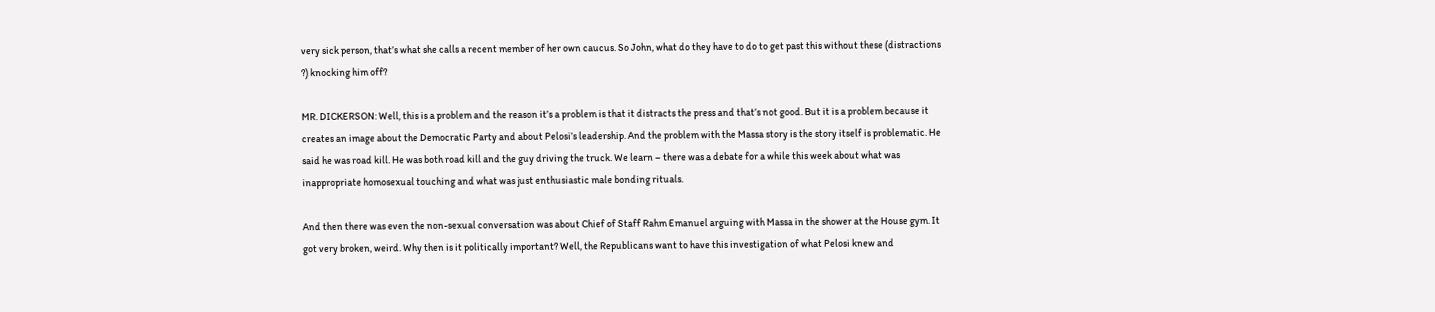very sick person, that’s what she calls a recent member of her own caucus. So John, what do they have to do to get past this without these (distractions ?) knocking him off?

MR. DICKERSON: Well, this is a problem and the reason it’s a problem is that it distracts the press and that’s not good. But it is a problem because it creates an image about the Democratic Party and about Pelosi’s leadership. And the problem with the Massa story is the story itself is problematic. He said he was road kill. He was both road kill and the guy driving the truck. We learn – there was a debate for a while this week about what was inappropriate homosexual touching and what was just enthusiastic male bonding rituals.

And then there was even the non-sexual conversation was about Chief of Staff Rahm Emanuel arguing with Massa in the shower at the House gym. It got very broken, weird. Why then is it politically important? Well, the Republicans want to have this investigation of what Pelosi knew and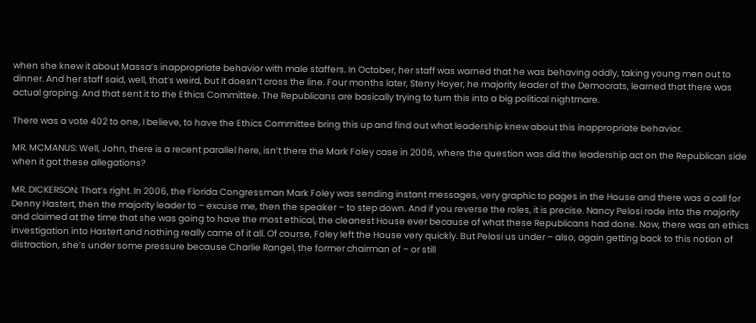when she knew it about Massa’s inappropriate behavior with male staffers. In October, her staff was warned that he was behaving oddly, taking young men out to dinner. And her staff said, well, that’s weird, but it doesn’t cross the line. Four months later, Steny Hoyer, he majority leader of the Democrats, learned that there was actual groping. And that sent it to the Ethics Committee. The Republicans are basically trying to turn this into a big political nightmare.

There was a vote 402 to one, I believe, to have the Ethics Committee bring this up and find out what leadership knew about this inappropriate behavior.

MR. MCMANUS: Well, John, there is a recent parallel here, isn’t there the Mark Foley case in 2006, where the question was did the leadership act on the Republican side when it got these allegations?

MR. DICKERSON: That’s right. In 2006, the Florida Congressman Mark Foley was sending instant messages, very graphic to pages in the House and there was a call for Denny Hastert, then the majority leader to – excuse me, then the speaker – to step down. And if you reverse the roles, it is precise. Nancy Pelosi rode into the majority and claimed at the time that she was going to have the most ethical, the cleanest House ever because of what these Republicans had done. Now, there was an ethics investigation into Hastert and nothing really came of it all. Of course, Foley left the House very quickly. But Pelosi us under – also, again getting back to this notion of distraction, she’s under some pressure because Charlie Rangel, the former chairman of – or still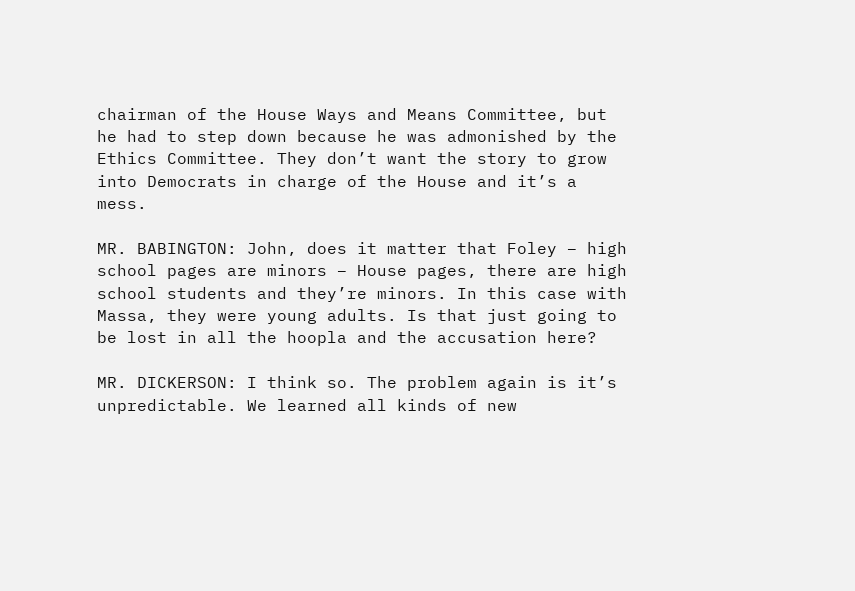chairman of the House Ways and Means Committee, but he had to step down because he was admonished by the Ethics Committee. They don’t want the story to grow into Democrats in charge of the House and it’s a mess.

MR. BABINGTON: John, does it matter that Foley – high school pages are minors – House pages, there are high school students and they’re minors. In this case with Massa, they were young adults. Is that just going to be lost in all the hoopla and the accusation here?

MR. DICKERSON: I think so. The problem again is it’s unpredictable. We learned all kinds of new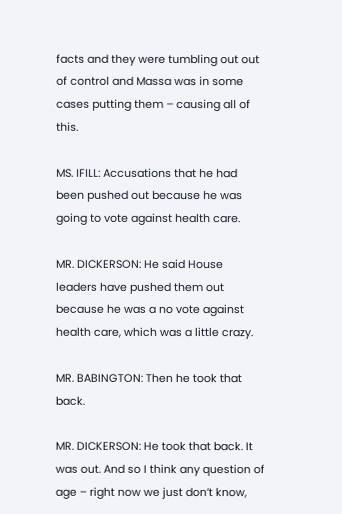facts and they were tumbling out out of control and Massa was in some cases putting them – causing all of this.

MS. IFILL: Accusations that he had been pushed out because he was going to vote against health care.

MR. DICKERSON: He said House leaders have pushed them out because he was a no vote against health care, which was a little crazy.

MR. BABINGTON: Then he took that back.

MR. DICKERSON: He took that back. It was out. And so I think any question of age – right now we just don’t know,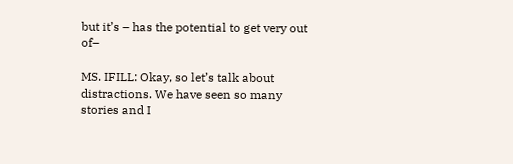but it’s – has the potential to get very out of–

MS. IFILL: Okay, so let’s talk about distractions. We have seen so many stories and I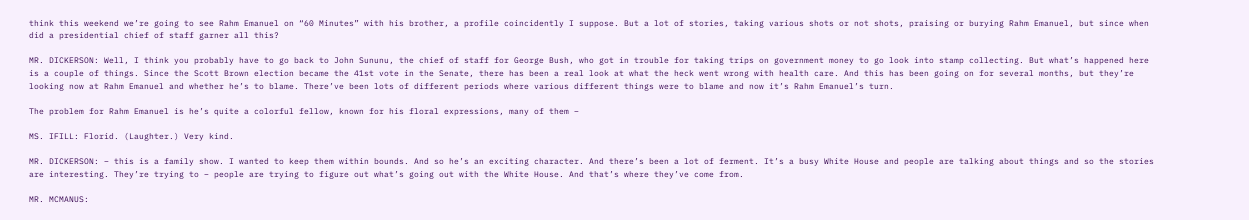think this weekend we’re going to see Rahm Emanuel on “60 Minutes” with his brother, a profile coincidently I suppose. But a lot of stories, taking various shots or not shots, praising or burying Rahm Emanuel, but since when did a presidential chief of staff garner all this?

MR. DICKERSON: Well, I think you probably have to go back to John Sununu, the chief of staff for George Bush, who got in trouble for taking trips on government money to go look into stamp collecting. But what’s happened here is a couple of things. Since the Scott Brown election became the 41st vote in the Senate, there has been a real look at what the heck went wrong with health care. And this has been going on for several months, but they’re looking now at Rahm Emanuel and whether he’s to blame. There’ve been lots of different periods where various different things were to blame and now it’s Rahm Emanuel’s turn.

The problem for Rahm Emanuel is he’s quite a colorful fellow, known for his floral expressions, many of them –

MS. IFILL: Florid. (Laughter.) Very kind.

MR. DICKERSON: – this is a family show. I wanted to keep them within bounds. And so he’s an exciting character. And there’s been a lot of ferment. It’s a busy White House and people are talking about things and so the stories are interesting. They’re trying to – people are trying to figure out what’s going out with the White House. And that’s where they’ve come from.

MR. MCMANUS: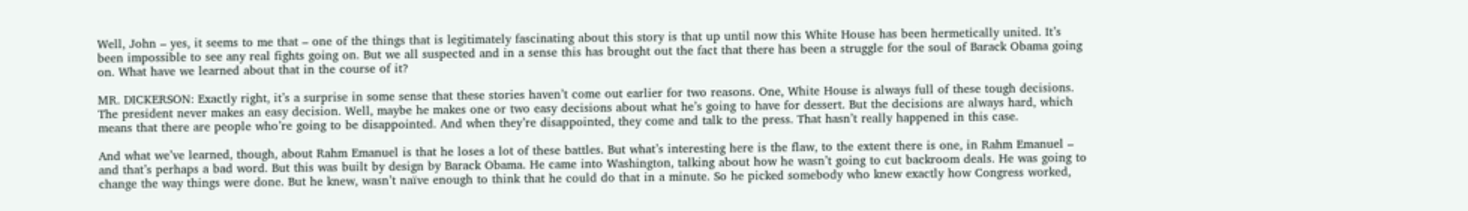Well, John – yes, it seems to me that – one of the things that is legitimately fascinating about this story is that up until now this White House has been hermetically united. It’s been impossible to see any real fights going on. But we all suspected and in a sense this has brought out the fact that there has been a struggle for the soul of Barack Obama going on. What have we learned about that in the course of it?

MR. DICKERSON: Exactly right, it’s a surprise in some sense that these stories haven’t come out earlier for two reasons. One, White House is always full of these tough decisions. The president never makes an easy decision. Well, maybe he makes one or two easy decisions about what he’s going to have for dessert. But the decisions are always hard, which means that there are people who’re going to be disappointed. And when they’re disappointed, they come and talk to the press. That hasn’t really happened in this case.

And what we’ve learned, though, about Rahm Emanuel is that he loses a lot of these battles. But what’s interesting here is the flaw, to the extent there is one, in Rahm Emanuel – and that’s perhaps a bad word. But this was built by design by Barack Obama. He came into Washington, talking about how he wasn’t going to cut backroom deals. He was going to change the way things were done. But he knew, wasn’t naïve enough to think that he could do that in a minute. So he picked somebody who knew exactly how Congress worked,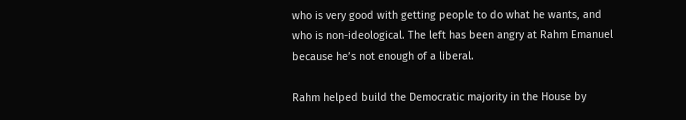who is very good with getting people to do what he wants, and who is non-ideological. The left has been angry at Rahm Emanuel because he’s not enough of a liberal.

Rahm helped build the Democratic majority in the House by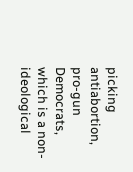picking antiabortion, pro-gun Democrats, which is a non-ideological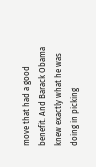move that had a good benefit. And Barack Obama knew exactly what he was doing in picking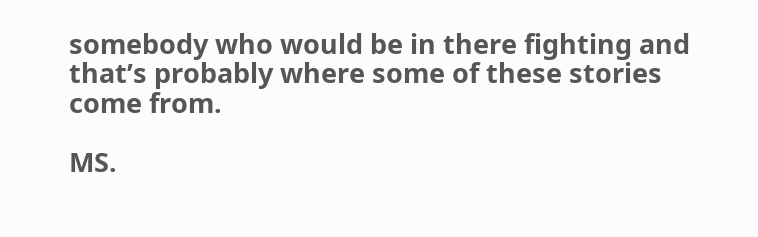somebody who would be in there fighting and that’s probably where some of these stories come from.

MS.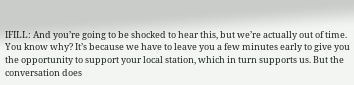IFILL: And you’re going to be shocked to hear this, but we’re actually out of time. You know why? It’s because we have to leave you a few minutes early to give you the opportunity to support your local station, which in turn supports us. But the conversation does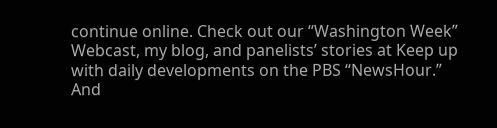continue online. Check out our “Washington Week” Webcast, my blog, and panelists’ stories at Keep up with daily developments on the PBS “NewsHour.” And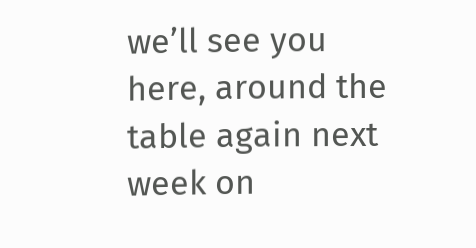we’ll see you here, around the table again next week on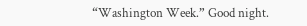“Washington Week.” Good night.